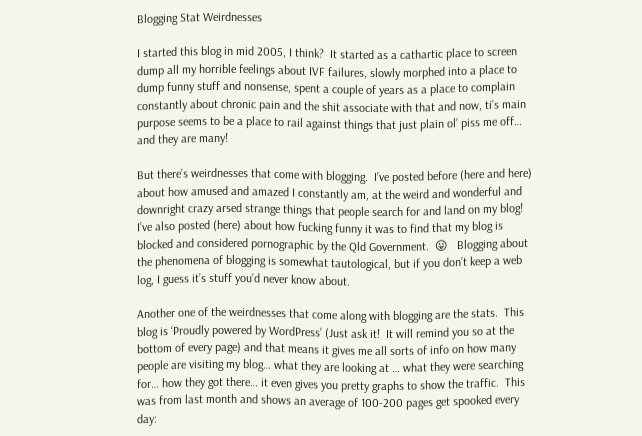Blogging Stat Weirdnesses

I started this blog in mid 2005, I think?  It started as a cathartic place to screen dump all my horrible feelings about IVF failures, slowly morphed into a place to dump funny stuff and nonsense, spent a couple of years as a place to complain constantly about chronic pain and the shit associate with that and now, ti’s main purpose seems to be a place to rail against things that just plain ol’ piss me off… and they are many!

But there’s weirdnesses that come with blogging.  I’ve posted before (here and here) about how amused and amazed I constantly am, at the weird and wonderful and downright crazy arsed strange things that people search for and land on my blog!  I’ve also posted (here) about how fucking funny it was to find that my blog is blocked and considered pornographic by the Qld Government.  😛   Blogging about the phenomena of blogging is somewhat tautological, but if you don’t keep a web log, I guess it’s stuff you’d never know about.

Another one of the weirdnesses that come along with blogging are the stats.  This blog is ‘Proudly powered by WordPress’ (Just ask it!  It will remind you so at the bottom of every page) and that means it gives me all sorts of info on how many people are visiting my blog… what they are looking at … what they were searching for… how they got there… it even gives you pretty graphs to show the traffic.  This was from last month and shows an average of 100-200 pages get spooked every day: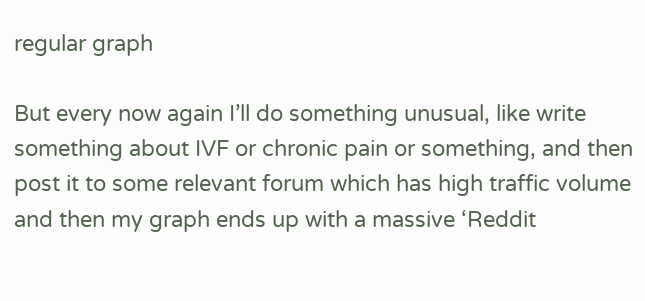regular graph

But every now again I’ll do something unusual, like write something about IVF or chronic pain or something, and then post it to some relevant forum which has high traffic volume and then my graph ends up with a massive ‘Reddit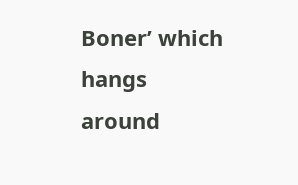Boner’ which hangs around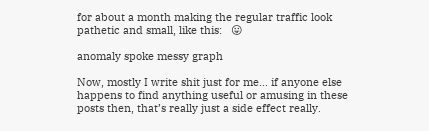for about a month making the regular traffic look pathetic and small, like this:   😛

anomaly spoke messy graph

Now, mostly I write shit just for me… if anyone else happens to find anything useful or amusing in these posts then, that’s really just a side effect really.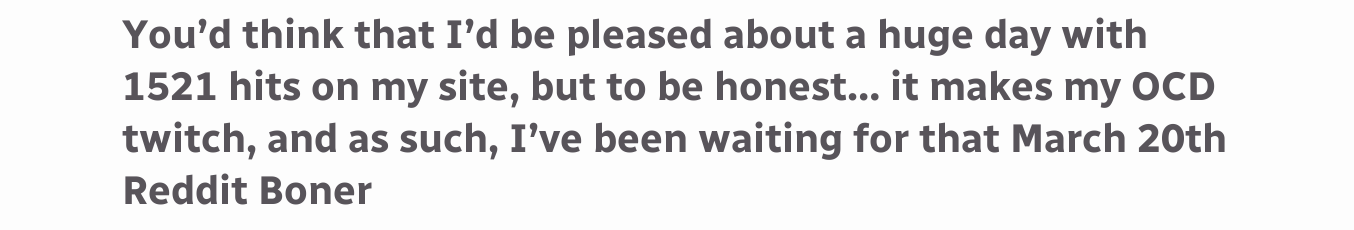You’d think that I’d be pleased about a huge day with 1521 hits on my site, but to be honest… it makes my OCD twitch, and as such, I’ve been waiting for that March 20th Reddit Boner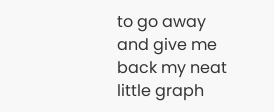to go away and give me back my neat little graph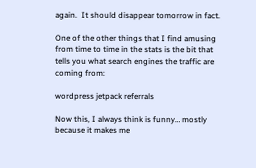again.  It should disappear tomorrow in fact.

One of the other things that I find amusing from time to time in the stats is the bit that tells you what search engines the traffic are coming from:

wordpress jetpack referrals

Now this, I always think is funny… mostly because it makes me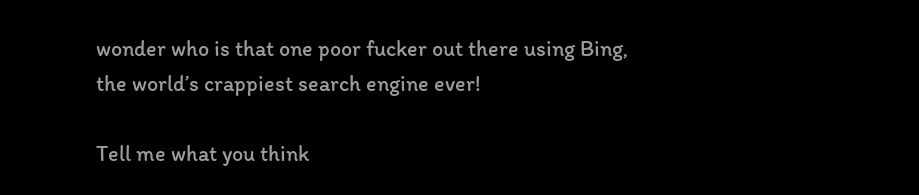wonder who is that one poor fucker out there using Bing, the world’s crappiest search engine ever!

Tell me what you think